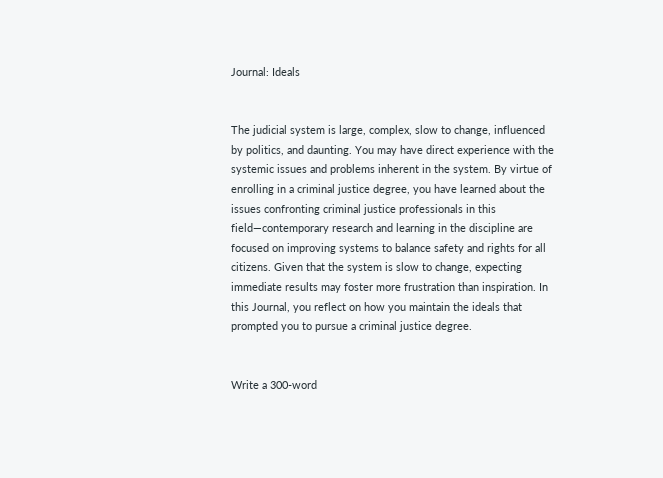Journal: Ideals


The judicial system is large, complex, slow to change, influenced by politics, and daunting. You may have direct experience with the systemic issues and problems inherent in the system. By virtue of enrolling in a criminal justice degree, you have learned about the issues confronting criminal justice professionals in this field—contemporary research and learning in the discipline are focused on improving systems to balance safety and rights for all citizens. Given that the system is slow to change, expecting immediate results may foster more frustration than inspiration. In this Journal, you reflect on how you maintain the ideals that prompted you to pursue a criminal justice degree.


Write a 300-word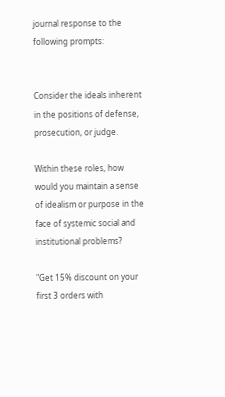journal response to the following prompts:


Consider the ideals inherent in the positions of defense, prosecution, or judge.

Within these roles, how would you maintain a sense of idealism or purpose in the face of systemic social and institutional problems?

"Get 15% discount on your first 3 orders with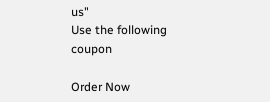us"
Use the following coupon

Order Now